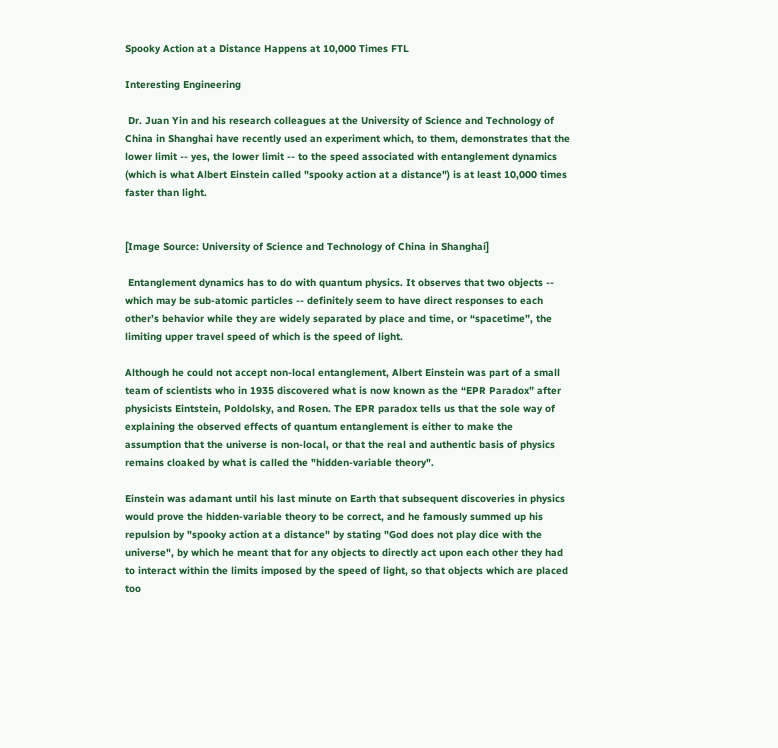Spooky Action at a Distance Happens at 10,000 Times FTL

Interesting Engineering

 Dr. Juan Yin and his research colleagues at the University of Science and Technology of China in Shanghai have recently used an experiment which, to them, demonstrates that the lower limit -- yes, the lower limit -- to the speed associated with entanglement dynamics (which is what Albert Einstein called "spooky action at a distance") is at least 10,000 times faster than light.


[Image Source: University of Science and Technology of China in Shanghai]

 Entanglement dynamics has to do with quantum physics. It observes that two objects -- which may be sub-atomic particles -- definitely seem to have direct responses to each other’s behavior while they are widely separated by place and time, or “spacetime”, the limiting upper travel speed of which is the speed of light.

Although he could not accept non-local entanglement, Albert Einstein was part of a small team of scientists who in 1935 discovered what is now known as the “EPR Paradox” after physicists Eintstein, Poldolsky, and Rosen. The EPR paradox tells us that the sole way of explaining the observed effects of quantum entanglement is either to make the assumption that the universe is non-local, or that the real and authentic basis of physics remains cloaked by what is called the "hidden-variable theory".

Einstein was adamant until his last minute on Earth that subsequent discoveries in physics would prove the hidden-variable theory to be correct, and he famously summed up his repulsion by "spooky action at a distance" by stating "God does not play dice with the universe", by which he meant that for any objects to directly act upon each other they had to interact within the limits imposed by the speed of light, so that objects which are placed too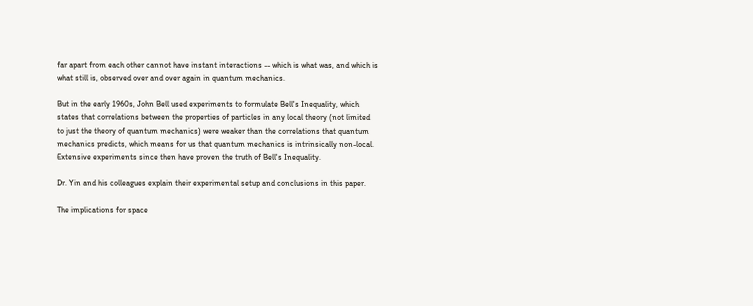far apart from each other cannot have instant interactions -- which is what was, and which is what still is, observed over and over again in quantum mechanics.

But in the early 1960s, John Bell used experiments to formulate Bell's Inequality, which states that correlations between the properties of particles in any local theory (not limited to just the theory of quantum mechanics) were weaker than the correlations that quantum mechanics predicts, which means for us that quantum mechanics is intrinsically non-local. Extensive experiments since then have proven the truth of Bell's Inequality.

Dr. Yin and his colleagues explain their experimental setup and conclusions in this paper.

The implications for space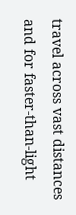travel across vast distances and for faster-than-light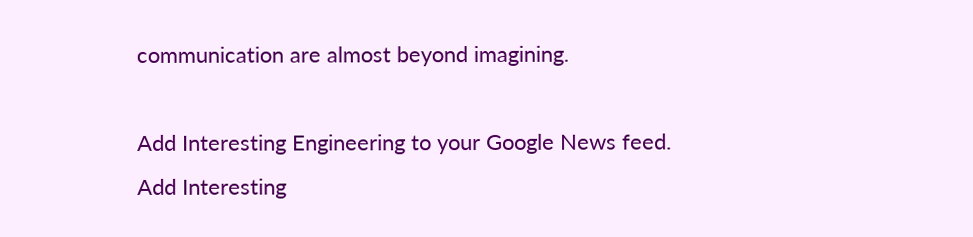communication are almost beyond imagining.

Add Interesting Engineering to your Google News feed.
Add Interesting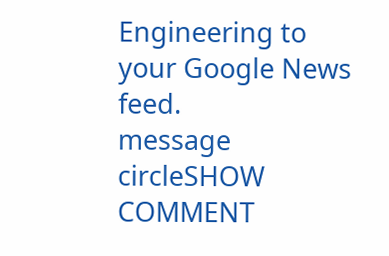Engineering to your Google News feed.
message circleSHOW COMMENT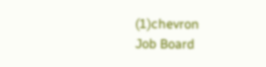(1)chevron
Job Board